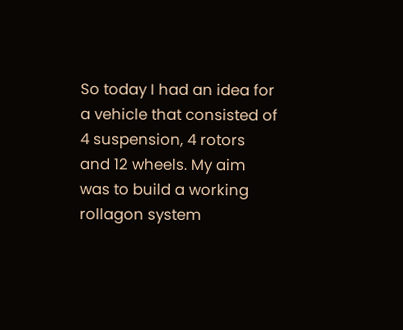So today I had an idea for a vehicle that consisted of 4 suspension, 4 rotors and 12 wheels. My aim was to build a working rollagon system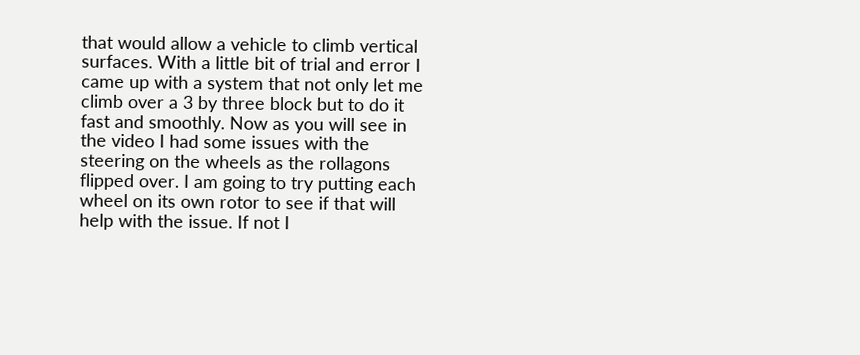that would allow a vehicle to climb vertical surfaces. With a little bit of trial and error I came up with a system that not only let me climb over a 3 by three block but to do it fast and smoothly. Now as you will see in the video I had some issues with the steering on the wheels as the rollagons flipped over. I am going to try putting each wheel on its own rotor to see if that will help with the issue. If not I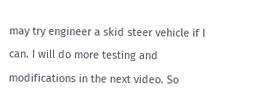may try engineer a skid steer vehicle if I can. I will do more testing and modifications in the next video. So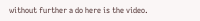without further a do here is the video.